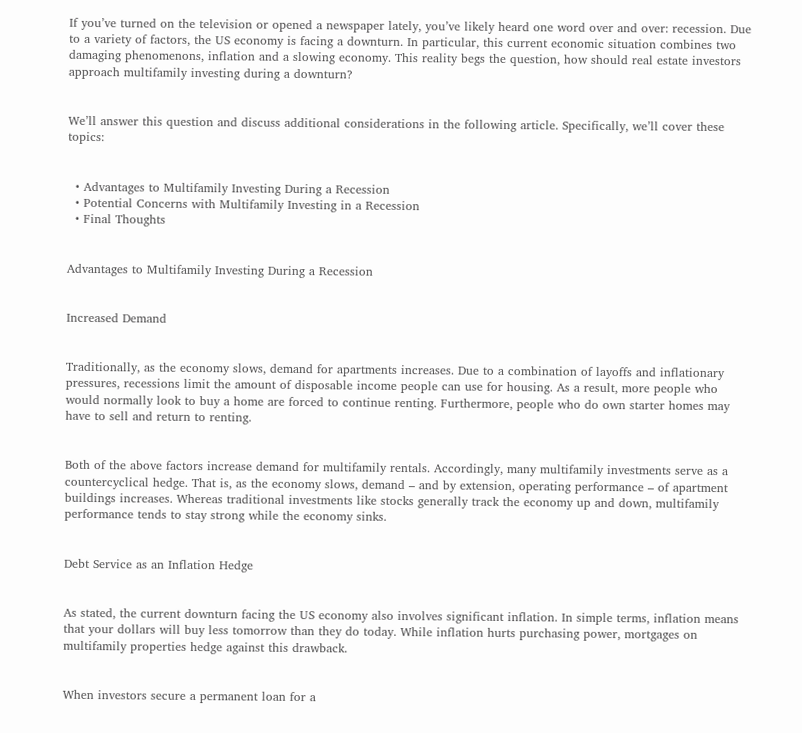If you’ve turned on the television or opened a newspaper lately, you’ve likely heard one word over and over: recession. Due to a variety of factors, the US economy is facing a downturn. In particular, this current economic situation combines two damaging phenomenons, inflation and a slowing economy. This reality begs the question, how should real estate investors approach multifamily investing during a downturn?


We’ll answer this question and discuss additional considerations in the following article. Specifically, we’ll cover these topics:


  • Advantages to Multifamily Investing During a Recession
  • Potential Concerns with Multifamily Investing in a Recession
  • Final Thoughts


Advantages to Multifamily Investing During a Recession


Increased Demand


Traditionally, as the economy slows, demand for apartments increases. Due to a combination of layoffs and inflationary pressures, recessions limit the amount of disposable income people can use for housing. As a result, more people who would normally look to buy a home are forced to continue renting. Furthermore, people who do own starter homes may have to sell and return to renting.


Both of the above factors increase demand for multifamily rentals. Accordingly, many multifamily investments serve as a countercyclical hedge. That is, as the economy slows, demand – and by extension, operating performance – of apartment buildings increases. Whereas traditional investments like stocks generally track the economy up and down, multifamily performance tends to stay strong while the economy sinks.


Debt Service as an Inflation Hedge


As stated, the current downturn facing the US economy also involves significant inflation. In simple terms, inflation means that your dollars will buy less tomorrow than they do today. While inflation hurts purchasing power, mortgages on multifamily properties hedge against this drawback.


When investors secure a permanent loan for a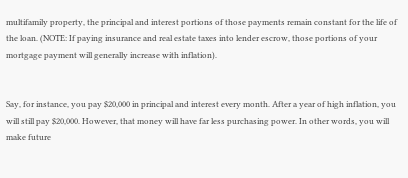multifamily property, the principal and interest portions of those payments remain constant for the life of the loan. (NOTE: If paying insurance and real estate taxes into lender escrow, those portions of your mortgage payment will generally increase with inflation).


Say, for instance, you pay $20,000 in principal and interest every month. After a year of high inflation, you will still pay $20,000. However, that money will have far less purchasing power. In other words, you will make future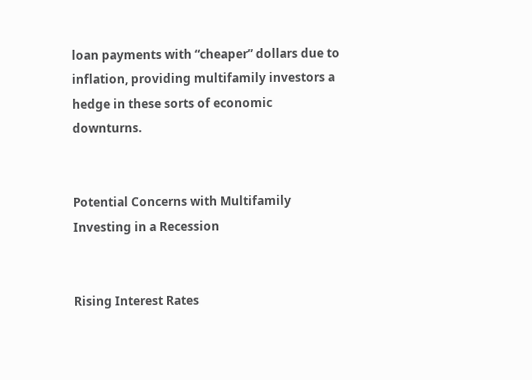loan payments with “cheaper” dollars due to inflation, providing multifamily investors a hedge in these sorts of economic downturns.


Potential Concerns with Multifamily Investing in a Recession


Rising Interest Rates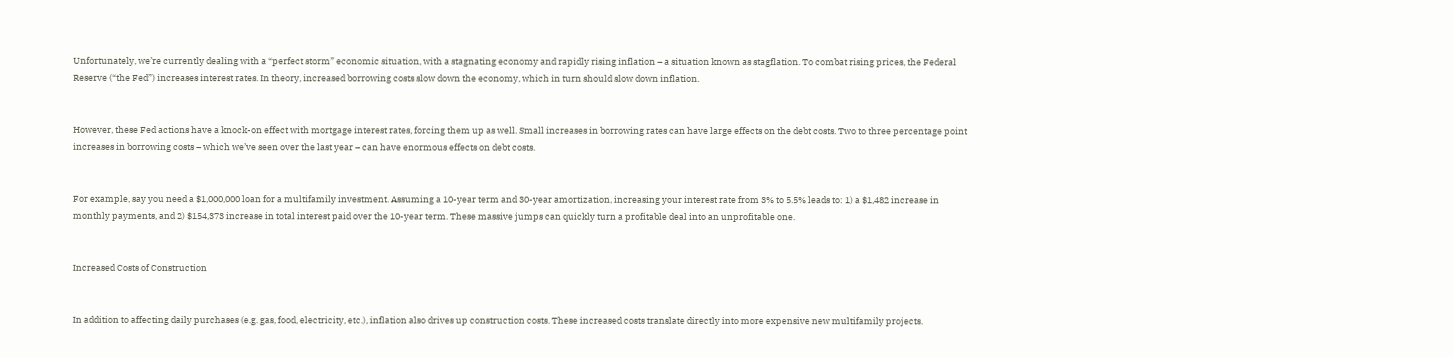Unfortunately, we’re currently dealing with a “perfect storm” economic situation, with a stagnating economy and rapidly rising inflation – a situation known as stagflation. To combat rising prices, the Federal Reserve (“the Fed”) increases interest rates. In theory, increased borrowing costs slow down the economy, which in turn should slow down inflation.


However, these Fed actions have a knock-on effect with mortgage interest rates, forcing them up as well. Small increases in borrowing rates can have large effects on the debt costs. Two to three percentage point increases in borrowing costs – which we’ve seen over the last year – can have enormous effects on debt costs.


For example, say you need a $1,000,000 loan for a multifamily investment. Assuming a 10-year term and 30-year amortization, increasing your interest rate from 3% to 5.5% leads to: 1) a $1,482 increase in monthly payments, and 2) $154,373 increase in total interest paid over the 10-year term. These massive jumps can quickly turn a profitable deal into an unprofitable one.


Increased Costs of Construction


In addition to affecting daily purchases (e.g. gas, food, electricity, etc.), inflation also drives up construction costs. These increased costs translate directly into more expensive new multifamily projects.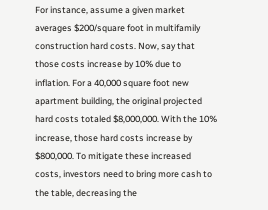For instance, assume a given market averages $200/square foot in multifamily construction hard costs. Now, say that those costs increase by 10% due to inflation. For a 40,000 square foot new apartment building, the original projected hard costs totaled $8,000,000. With the 10% increase, those hard costs increase by $800,000. To mitigate these increased costs, investors need to bring more cash to the table, decreasing the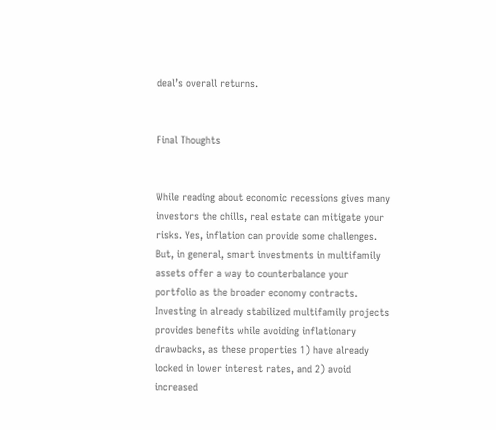deal’s overall returns.


Final Thoughts


While reading about economic recessions gives many investors the chills, real estate can mitigate your risks. Yes, inflation can provide some challenges. But, in general, smart investments in multifamily assets offer a way to counterbalance your portfolio as the broader economy contracts. Investing in already stabilized multifamily projects provides benefits while avoiding inflationary drawbacks, as these properties 1) have already locked in lower interest rates, and 2) avoid increased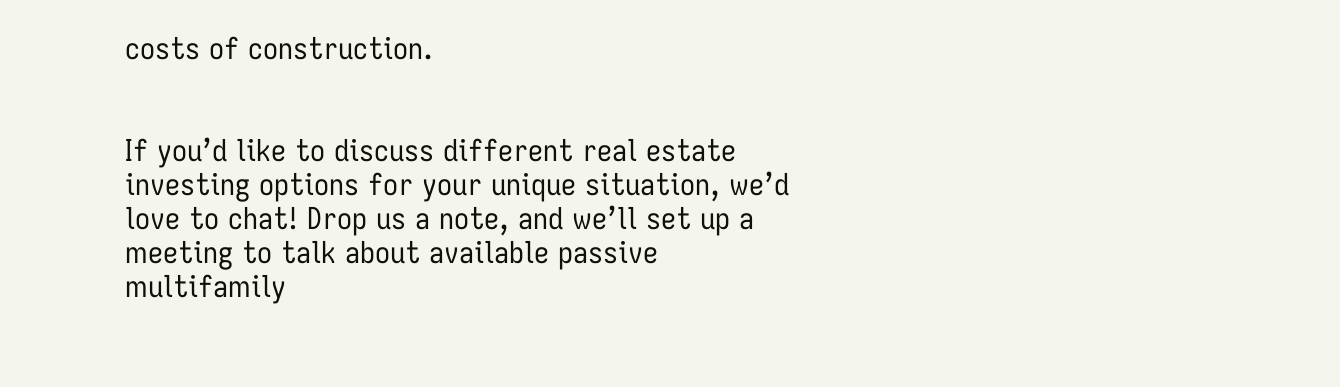costs of construction.


If you’d like to discuss different real estate investing options for your unique situation, we’d love to chat! Drop us a note, and we’ll set up a meeting to talk about available passive multifamily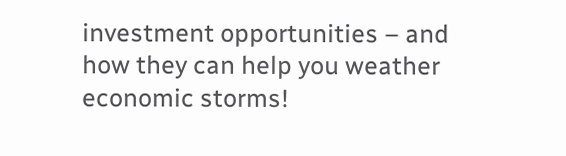investment opportunities – and how they can help you weather economic storms!